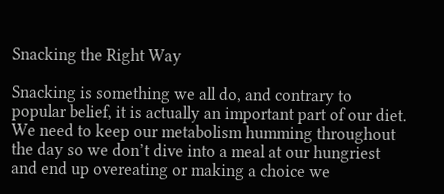Snacking the Right Way

Snacking is something we all do, and contrary to popular belief, it is actually an important part of our diet. We need to keep our metabolism humming throughout the day so we don’t dive into a meal at our hungriest and end up overeating or making a choice we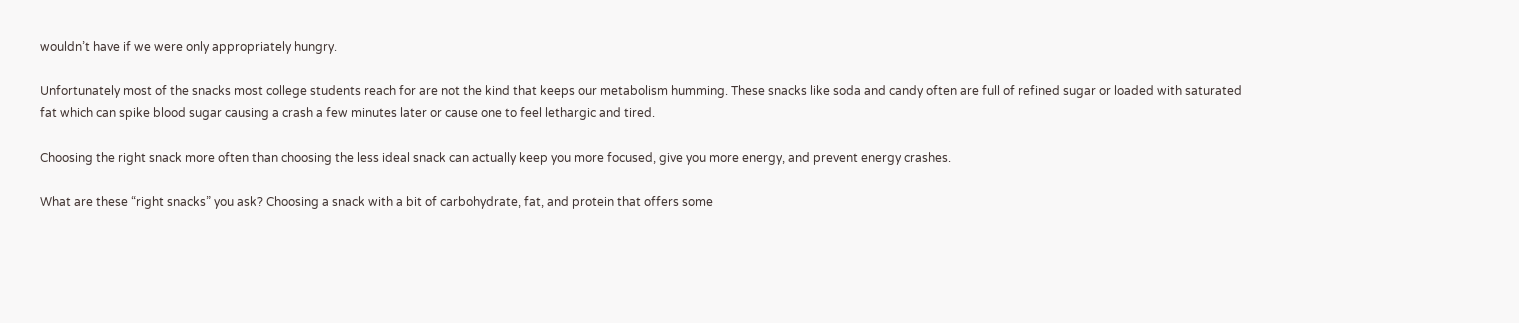wouldn’t have if we were only appropriately hungry.

Unfortunately most of the snacks most college students reach for are not the kind that keeps our metabolism humming. These snacks like soda and candy often are full of refined sugar or loaded with saturated fat which can spike blood sugar causing a crash a few minutes later or cause one to feel lethargic and tired.

Choosing the right snack more often than choosing the less ideal snack can actually keep you more focused, give you more energy, and prevent energy crashes.

What are these “right snacks” you ask? Choosing a snack with a bit of carbohydrate, fat, and protein that offers some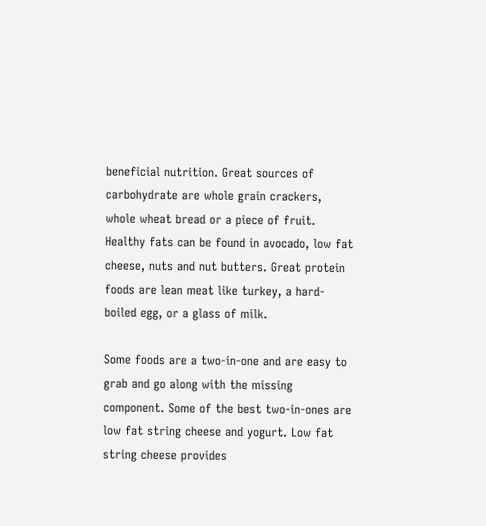beneficial nutrition. Great sources of carbohydrate are whole grain crackers, whole wheat bread or a piece of fruit. Healthy fats can be found in avocado, low fat cheese, nuts and nut butters. Great protein foods are lean meat like turkey, a hard-boiled egg, or a glass of milk.

Some foods are a two-in-one and are easy to grab and go along with the missing component. Some of the best two-in-ones are low fat string cheese and yogurt. Low fat string cheese provides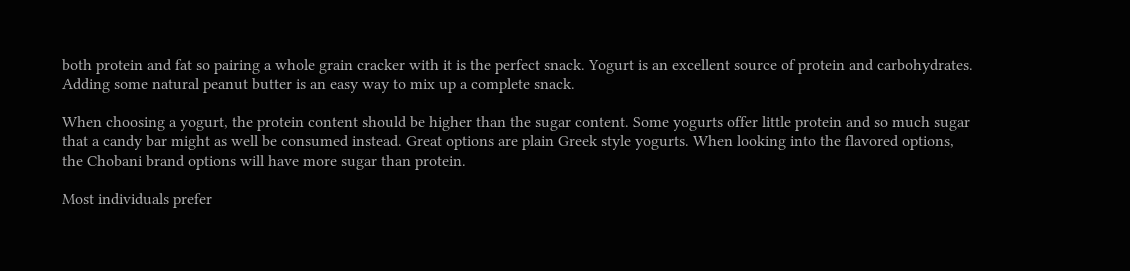both protein and fat so pairing a whole grain cracker with it is the perfect snack. Yogurt is an excellent source of protein and carbohydrates. Adding some natural peanut butter is an easy way to mix up a complete snack.

When choosing a yogurt, the protein content should be higher than the sugar content. Some yogurts offer little protein and so much sugar that a candy bar might as well be consumed instead. Great options are plain Greek style yogurts. When looking into the flavored options, the Chobani brand options will have more sugar than protein.

Most individuals prefer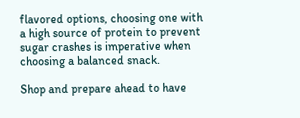flavored options, choosing one with a high source of protein to prevent sugar crashes is imperative when choosing a balanced snack.

Shop and prepare ahead to have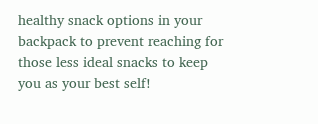healthy snack options in your backpack to prevent reaching for those less ideal snacks to keep you as your best self!